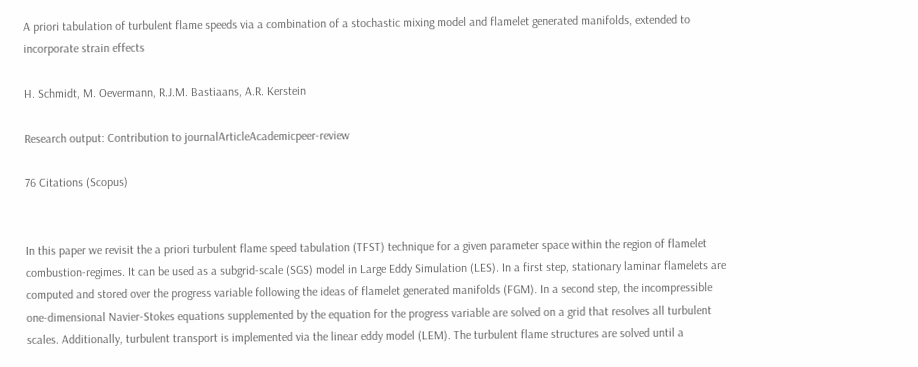A priori tabulation of turbulent flame speeds via a combination of a stochastic mixing model and flamelet generated manifolds, extended to incorporate strain effects

H. Schmidt, M. Oevermann, R.J.M. Bastiaans, A.R. Kerstein

Research output: Contribution to journalArticleAcademicpeer-review

76 Citations (Scopus)


In this paper we revisit the a priori turbulent flame speed tabulation (TFST) technique for a given parameter space within the region of flamelet combustion-regimes. It can be used as a subgrid-scale (SGS) model in Large Eddy Simulation (LES). In a first step, stationary laminar flamelets are computed and stored over the progress variable following the ideas of flamelet generated manifolds (FGM). In a second step, the incompressible one-dimensional Navier-Stokes equations supplemented by the equation for the progress variable are solved on a grid that resolves all turbulent scales. Additionally, turbulent transport is implemented via the linear eddy model (LEM). The turbulent flame structures are solved until a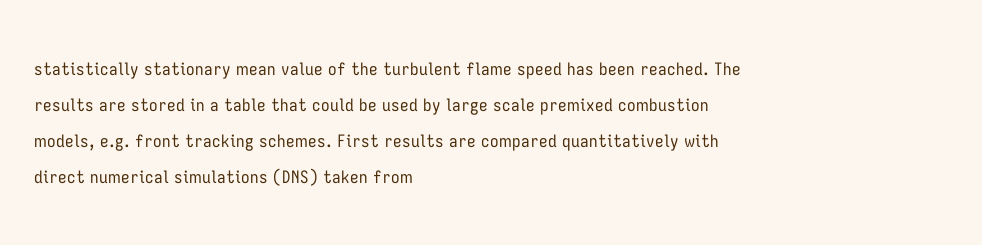statistically stationary mean value of the turbulent flame speed has been reached. The results are stored in a table that could be used by large scale premixed combustion models, e.g. front tracking schemes. First results are compared quantitatively with direct numerical simulations (DNS) taken from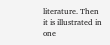literature. Then it is illustrated in one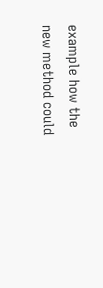example how the new method could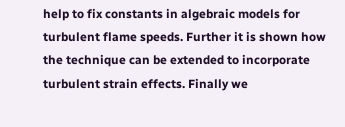help to fix constants in algebraic models for turbulent flame speeds. Further it is shown how the technique can be extended to incorporate turbulent strain effects. Finally we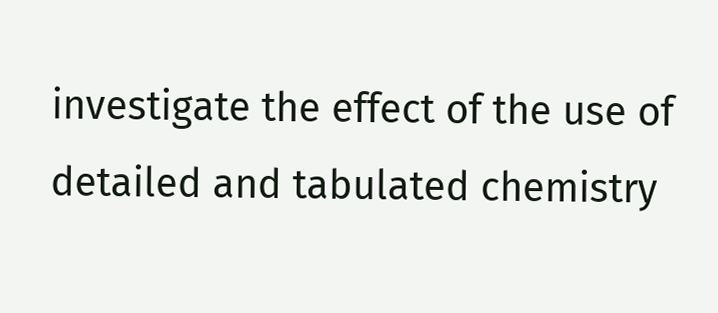investigate the effect of the use of detailed and tabulated chemistry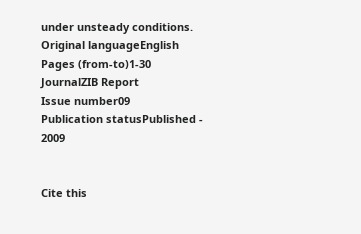under unsteady conditions.
Original languageEnglish
Pages (from-to)1-30
JournalZIB Report
Issue number09
Publication statusPublished - 2009


Cite this